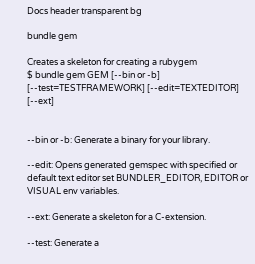Docs header transparent bg

bundle gem

Creates a skeleton for creating a rubygem
$ bundle gem GEM [--bin or -b] [--test=TESTFRAMEWORK] [--edit=TEXTEDITOR] [--ext]


--bin or -b: Generate a binary for your library.

--edit: Opens generated gemspec with specified or default text editor set BUNDLER_EDITOR, EDITOR or VISUAL env variables.

--ext: Generate a skeleton for a C-extension.

--test: Generate a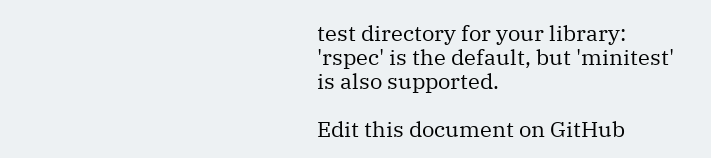test directory for your library: 'rspec' is the default, but 'minitest' is also supported.

Edit this document on GitHub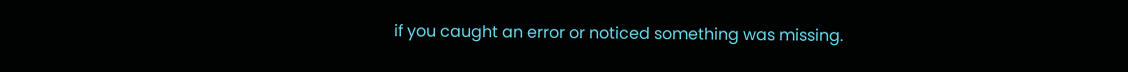if you caught an error or noticed something was missing.